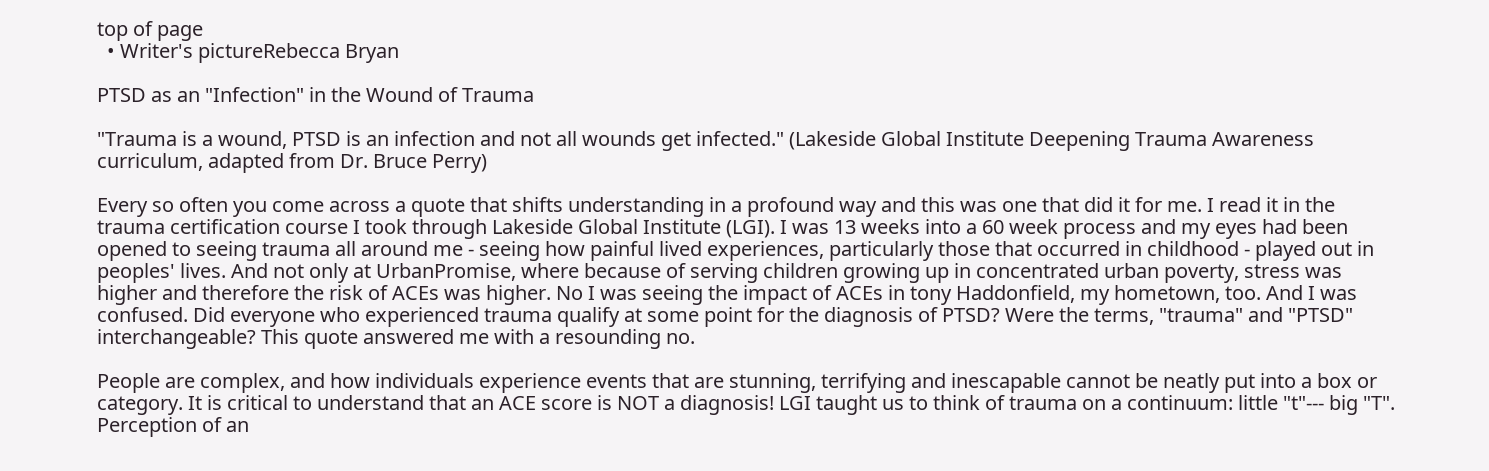top of page
  • Writer's pictureRebecca Bryan

PTSD as an "Infection" in the Wound of Trauma

"Trauma is a wound, PTSD is an infection and not all wounds get infected." (Lakeside Global Institute Deepening Trauma Awareness curriculum, adapted from Dr. Bruce Perry)

Every so often you come across a quote that shifts understanding in a profound way and this was one that did it for me. I read it in the trauma certification course I took through Lakeside Global Institute (LGI). I was 13 weeks into a 60 week process and my eyes had been opened to seeing trauma all around me - seeing how painful lived experiences, particularly those that occurred in childhood - played out in peoples' lives. And not only at UrbanPromise, where because of serving children growing up in concentrated urban poverty, stress was higher and therefore the risk of ACEs was higher. No I was seeing the impact of ACEs in tony Haddonfield, my hometown, too. And I was confused. Did everyone who experienced trauma qualify at some point for the diagnosis of PTSD? Were the terms, "trauma" and "PTSD" interchangeable? This quote answered me with a resounding no.

People are complex, and how individuals experience events that are stunning, terrifying and inescapable cannot be neatly put into a box or category. It is critical to understand that an ACE score is NOT a diagnosis! LGI taught us to think of trauma on a continuum: little "t"--- big "T". Perception of an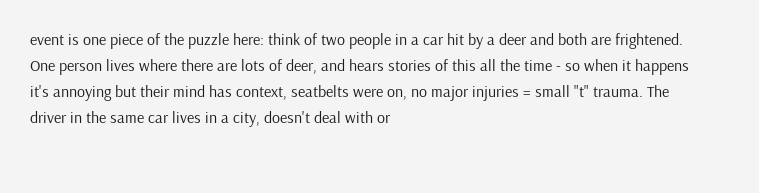event is one piece of the puzzle here: think of two people in a car hit by a deer and both are frightened. One person lives where there are lots of deer, and hears stories of this all the time - so when it happens it's annoying but their mind has context, seatbelts were on, no major injuries = small "t" trauma. The driver in the same car lives in a city, doesn't deal with or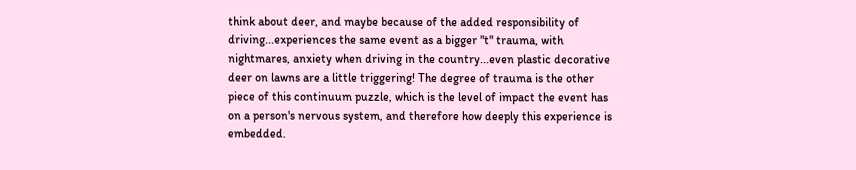think about deer, and maybe because of the added responsibility of driving...experiences the same event as a bigger "t" trauma, with nightmares, anxiety when driving in the country...even plastic decorative deer on lawns are a little triggering! The degree of trauma is the other piece of this continuum puzzle, which is the level of impact the event has on a person's nervous system, and therefore how deeply this experience is embedded.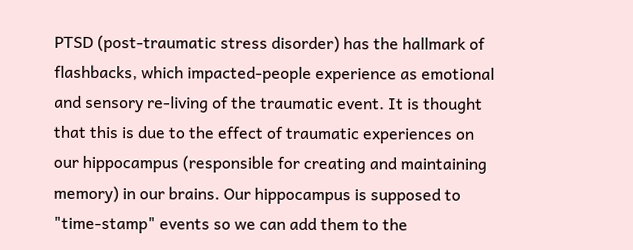PTSD (post-traumatic stress disorder) has the hallmark of flashbacks, which impacted-people experience as emotional and sensory re-living of the traumatic event. It is thought that this is due to the effect of traumatic experiences on our hippocampus (responsible for creating and maintaining memory) in our brains. Our hippocampus is supposed to "time-stamp" events so we can add them to the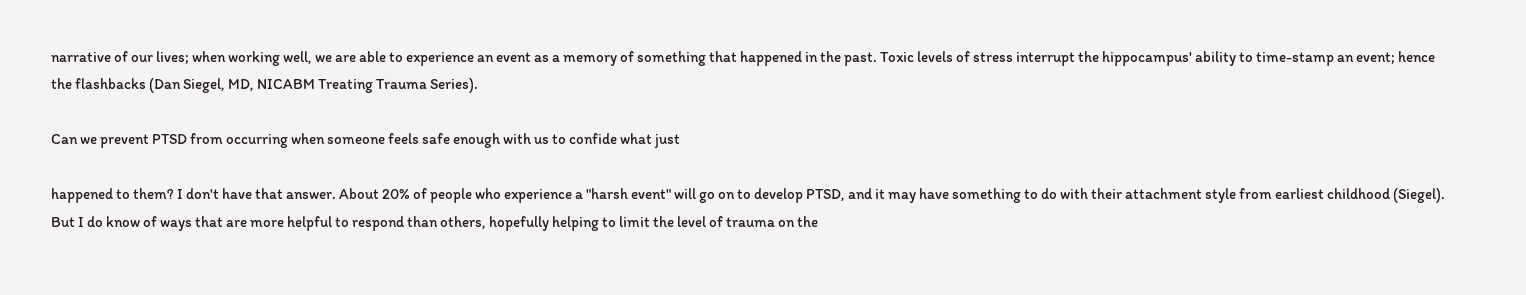narrative of our lives; when working well, we are able to experience an event as a memory of something that happened in the past. Toxic levels of stress interrupt the hippocampus' ability to time-stamp an event; hence the flashbacks (Dan Siegel, MD, NICABM Treating Trauma Series).

Can we prevent PTSD from occurring when someone feels safe enough with us to confide what just

happened to them? I don't have that answer. About 20% of people who experience a "harsh event" will go on to develop PTSD, and it may have something to do with their attachment style from earliest childhood (Siegel). But I do know of ways that are more helpful to respond than others, hopefully helping to limit the level of trauma on the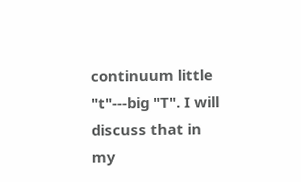continuum little "t"---big "T". I will discuss that in my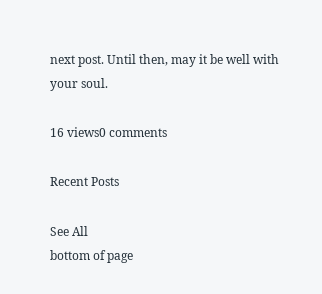next post. Until then, may it be well with your soul.

16 views0 comments

Recent Posts

See All
bottom of page